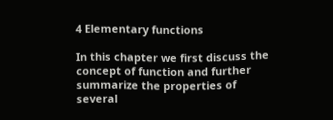4 Elementary functions

In this chapter we first discuss the concept of function and further summarize the properties of several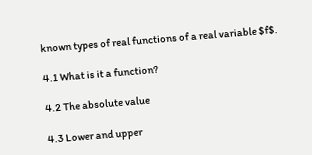known types of real functions of a real variable $f$.

4.1 What is it a function?

4.2 The absolute value

4.3 Lower and upper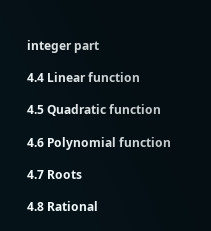integer part

4.4 Linear function

4.5 Quadratic function

4.6 Polynomial function

4.7 Roots

4.8 Rational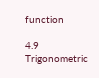function

4.9 Trigonometric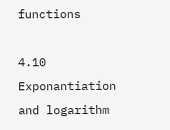functions

4.10 Exponantiation and logarithm